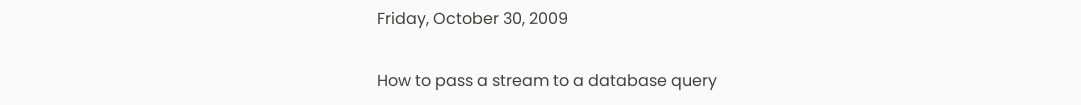Friday, October 30, 2009

How to pass a stream to a database query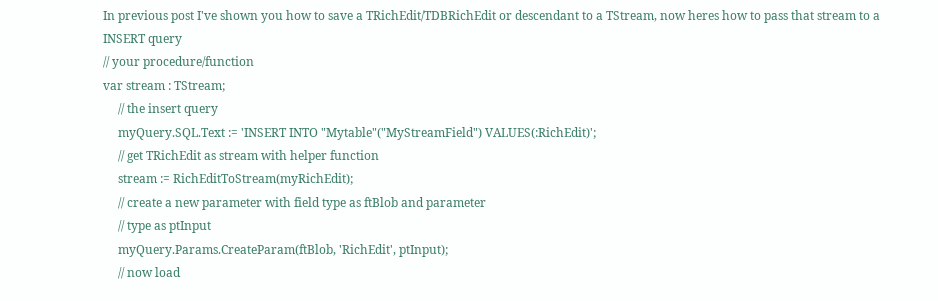In previous post I've shown you how to save a TRichEdit/TDBRichEdit or descendant to a TStream, now heres how to pass that stream to a INSERT query
// your procedure/function
var stream : TStream;
     // the insert query
     myQuery.SQL.Text := 'INSERT INTO "Mytable"("MyStreamField") VALUES(:RichEdit)';
     // get TRichEdit as stream with helper function
     stream := RichEditToStream(myRichEdit);
     // create a new parameter with field type as ftBlob and parameter
     // type as ptInput
     myQuery.Params.CreateParam(ftBlob, 'RichEdit', ptInput);
     // now load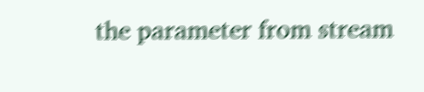the parameter from stream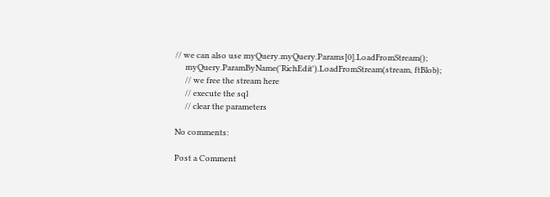// we can also use myQuery.myQuery.Params[0].LoadFromStream();
     myQuery.ParamByName('RichEdit').LoadFromStream(stream, ftBlob);
     // we free the stream here
     // execute the sql
     // clear the parameters

No comments:

Post a Comment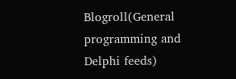Blogroll(General programming and Delphi feeds)